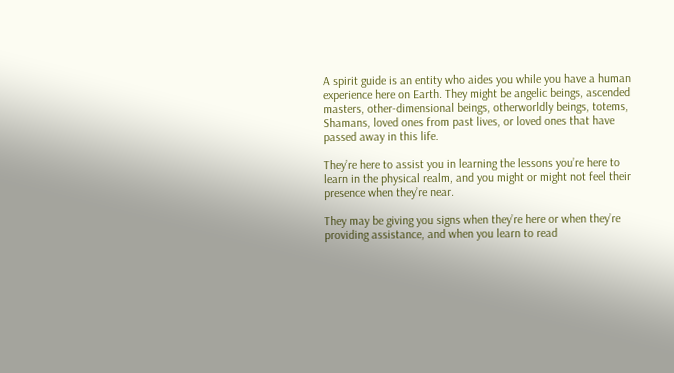A spirit guide is an entity who aides you while you have a human experience here on Earth. They might be angelic beings, ascended masters, other-dimensional beings, otherworldly beings, totems, Shamans, loved ones from past lives, or loved ones that have passed away in this life.

They’re here to assist you in learning the lessons you’re here to learn in the physical realm, and you might or might not feel their presence when they’re near.

They may be giving you signs when they’re here or when they’re providing assistance, and when you learn to read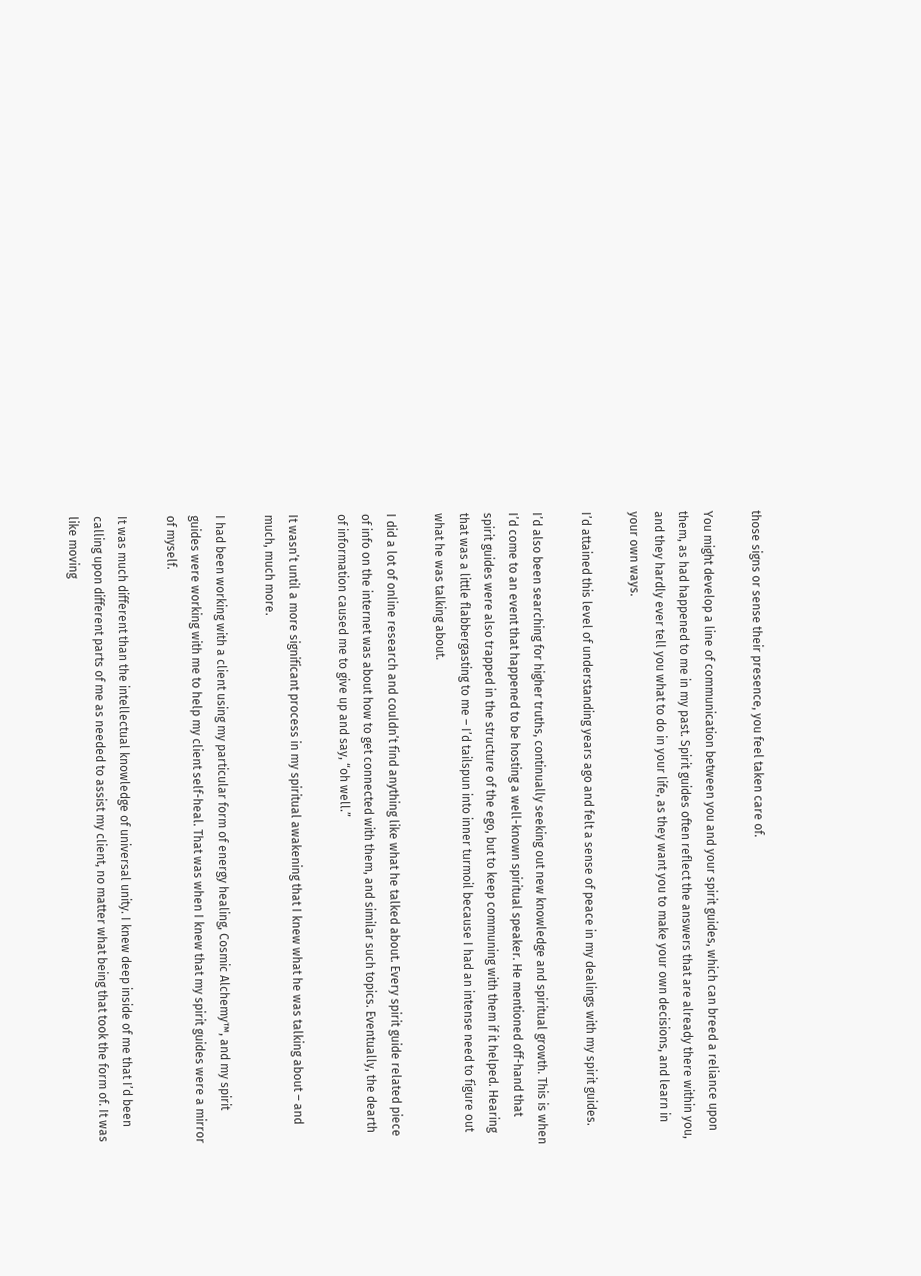those signs or sense their presence, you feel taken care of.

You might develop a line of communication between you and your spirit guides, which can breed a reliance upon them, as had happened to me in my past. Spirit guides often reflect the answers that are already there within you, and they hardly ever tell you what to do in your life, as they want you to make your own decisions, and learn in your own ways.

I’d attained this level of understanding years ago and felt a sense of peace in my dealings with my spirit guides.

I’d also been searching for higher truths, continually seeking out new knowledge and spiritual growth. This is when I’d come to an event that happened to be hosting a well-known spiritual speaker. He mentioned off-hand that spirit guides were also trapped in the structure of the ego, but to keep communing with them if it helped. Hearing that was a little flabbergasting to me – I’d tailspun into inner turmoil because I had an intense need to figure out what he was talking about.

I did a lot of online research and couldn’t find anything like what he talked about. Every spirit guide related piece of info on the internet was about how to get connected with them, and similar such topics. Eventually, the dearth of information caused me to give up and say, “oh well.”

It wasn’t until a more significant process in my spiritual awakening that I knew what he was talking about – and much, much more.

I had been working with a client using my particular form of energy healing, Cosmic Alchemy™, and my spirit guides were working with me to help my client self-heal. That was when I knew that my spirit guides were a mirror of myself.

It was much different than the intellectual knowledge of universal unity. I knew deep inside of me that I’d been calling upon different parts of me as needed to assist my client, no matter what being that took the form of. It was like moving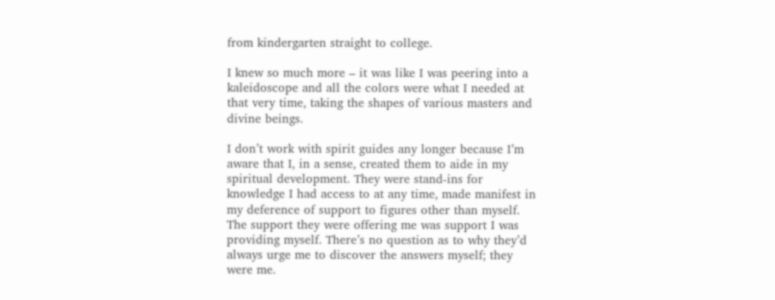from kindergarten straight to college.

I knew so much more – it was like I was peering into a kaleidoscope and all the colors were what I needed at that very time, taking the shapes of various masters and divine beings.

I don’t work with spirit guides any longer because I’m aware that I, in a sense, created them to aide in my spiritual development. They were stand-ins for knowledge I had access to at any time, made manifest in my deference of support to figures other than myself. The support they were offering me was support I was providing myself. There’s no question as to why they’d always urge me to discover the answers myself; they were me.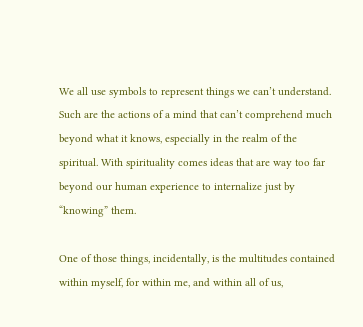We all use symbols to represent things we can’t understand. Such are the actions of a mind that can’t comprehend much beyond what it knows, especially in the realm of the spiritual. With spirituality comes ideas that are way too far beyond our human experience to internalize just by “knowing” them.

One of those things, incidentally, is the multitudes contained within myself, for within me, and within all of us,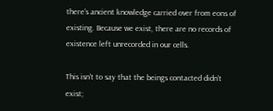there’s ancient knowledge carried over from eons of existing. Because we exist, there are no records of existence left unrecorded in our cells.

This isn’t to say that the beings contacted didn’t exist;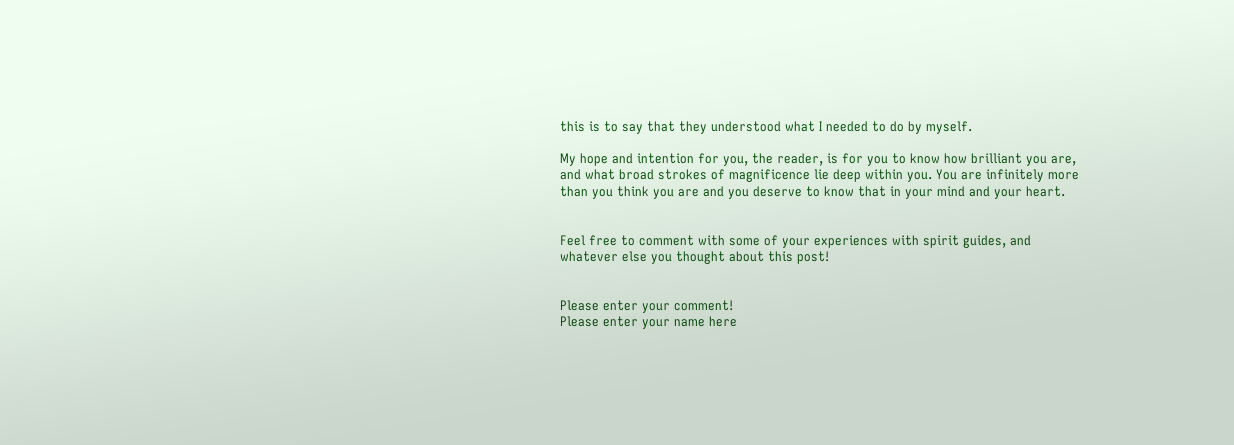this is to say that they understood what I needed to do by myself.

My hope and intention for you, the reader, is for you to know how brilliant you are, and what broad strokes of magnificence lie deep within you. You are infinitely more than you think you are and you deserve to know that in your mind and your heart.


Feel free to comment with some of your experiences with spirit guides, and whatever else you thought about this post!


Please enter your comment!
Please enter your name here